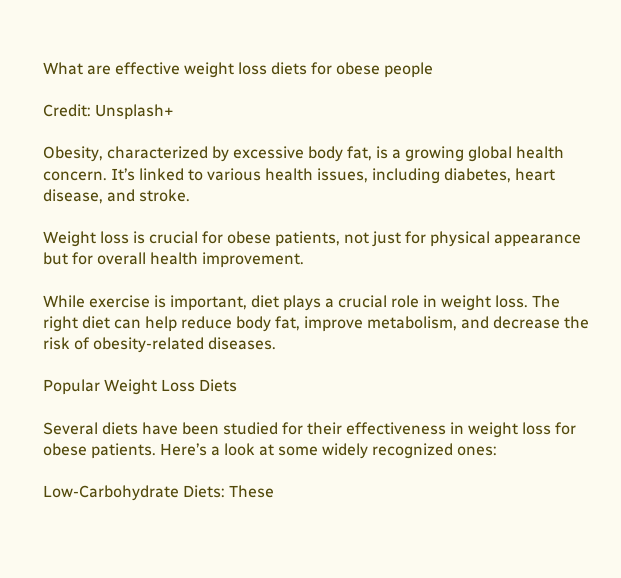What are effective weight loss diets for obese people

Credit: Unsplash+

Obesity, characterized by excessive body fat, is a growing global health concern. It’s linked to various health issues, including diabetes, heart disease, and stroke.

Weight loss is crucial for obese patients, not just for physical appearance but for overall health improvement.

While exercise is important, diet plays a crucial role in weight loss. The right diet can help reduce body fat, improve metabolism, and decrease the risk of obesity-related diseases.

Popular Weight Loss Diets

Several diets have been studied for their effectiveness in weight loss for obese patients. Here’s a look at some widely recognized ones:

Low-Carbohydrate Diets: These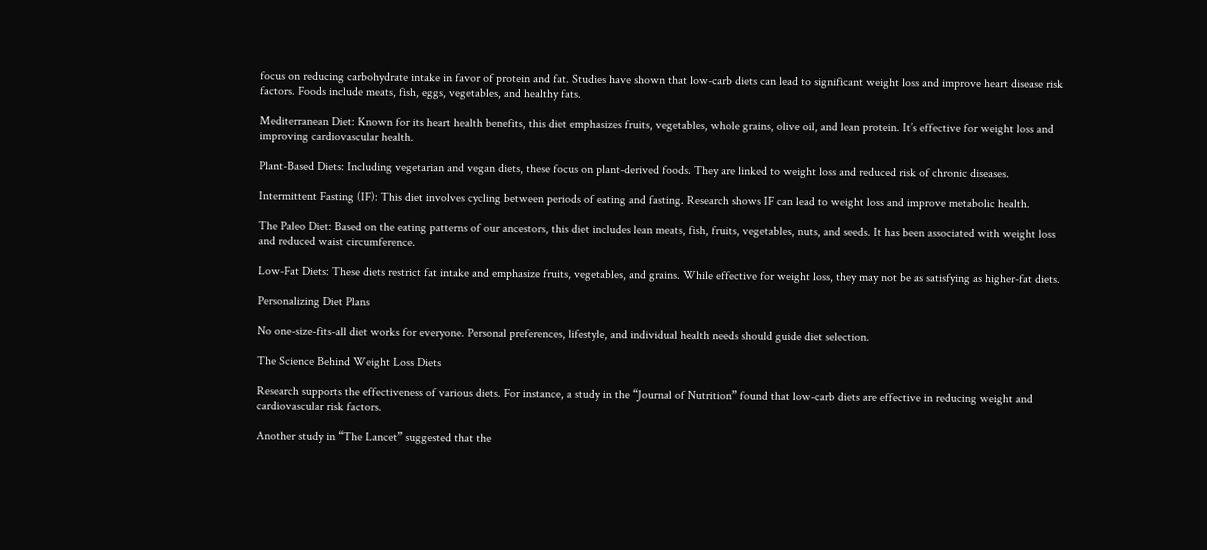focus on reducing carbohydrate intake in favor of protein and fat. Studies have shown that low-carb diets can lead to significant weight loss and improve heart disease risk factors. Foods include meats, fish, eggs, vegetables, and healthy fats.

Mediterranean Diet: Known for its heart health benefits, this diet emphasizes fruits, vegetables, whole grains, olive oil, and lean protein. It’s effective for weight loss and improving cardiovascular health.

Plant-Based Diets: Including vegetarian and vegan diets, these focus on plant-derived foods. They are linked to weight loss and reduced risk of chronic diseases.

Intermittent Fasting (IF): This diet involves cycling between periods of eating and fasting. Research shows IF can lead to weight loss and improve metabolic health.

The Paleo Diet: Based on the eating patterns of our ancestors, this diet includes lean meats, fish, fruits, vegetables, nuts, and seeds. It has been associated with weight loss and reduced waist circumference.

Low-Fat Diets: These diets restrict fat intake and emphasize fruits, vegetables, and grains. While effective for weight loss, they may not be as satisfying as higher-fat diets.

Personalizing Diet Plans

No one-size-fits-all diet works for everyone. Personal preferences, lifestyle, and individual health needs should guide diet selection.

The Science Behind Weight Loss Diets

Research supports the effectiveness of various diets. For instance, a study in the “Journal of Nutrition” found that low-carb diets are effective in reducing weight and cardiovascular risk factors.

Another study in “The Lancet” suggested that the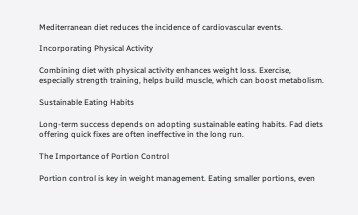Mediterranean diet reduces the incidence of cardiovascular events.

Incorporating Physical Activity

Combining diet with physical activity enhances weight loss. Exercise, especially strength training, helps build muscle, which can boost metabolism.

Sustainable Eating Habits

Long-term success depends on adopting sustainable eating habits. Fad diets offering quick fixes are often ineffective in the long run.

The Importance of Portion Control

Portion control is key in weight management. Eating smaller portions, even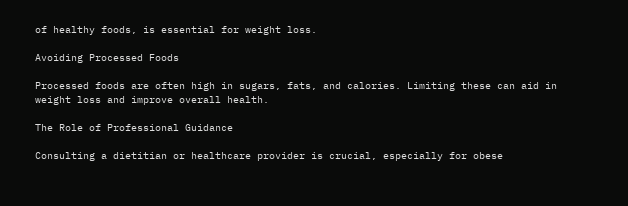of healthy foods, is essential for weight loss.

Avoiding Processed Foods

Processed foods are often high in sugars, fats, and calories. Limiting these can aid in weight loss and improve overall health.

The Role of Professional Guidance

Consulting a dietitian or healthcare provider is crucial, especially for obese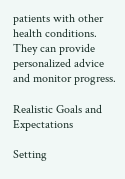patients with other health conditions. They can provide personalized advice and monitor progress.

Realistic Goals and Expectations

Setting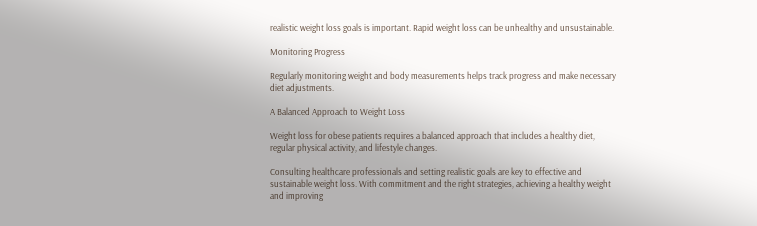realistic weight loss goals is important. Rapid weight loss can be unhealthy and unsustainable.

Monitoring Progress

Regularly monitoring weight and body measurements helps track progress and make necessary diet adjustments.

A Balanced Approach to Weight Loss

Weight loss for obese patients requires a balanced approach that includes a healthy diet, regular physical activity, and lifestyle changes.

Consulting healthcare professionals and setting realistic goals are key to effective and sustainable weight loss. With commitment and the right strategies, achieving a healthy weight and improving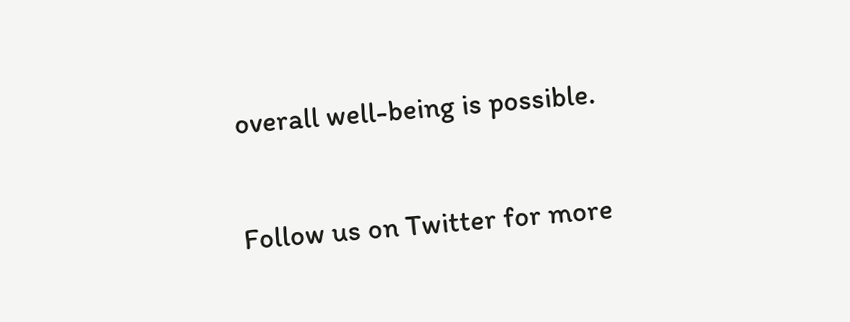overall well-being is possible.

Follow us on Twitter for more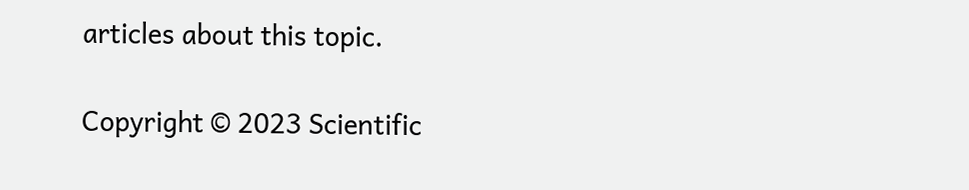articles about this topic.

Copyright © 2023 Scientific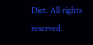Diet. All rights reserved.